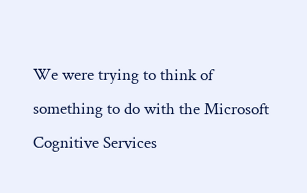We were trying to think of something to do with the Microsoft Cognitive Services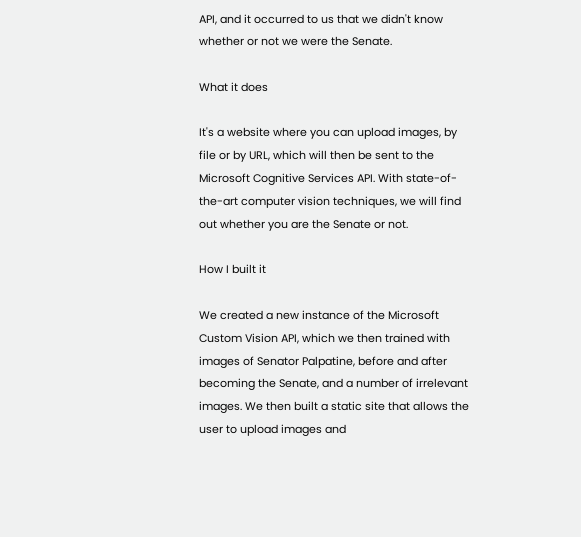API, and it occurred to us that we didn't know whether or not we were the Senate.

What it does

It's a website where you can upload images, by file or by URL, which will then be sent to the Microsoft Cognitive Services API. With state-of-the-art computer vision techniques, we will find out whether you are the Senate or not.

How I built it

We created a new instance of the Microsoft Custom Vision API, which we then trained with images of Senator Palpatine, before and after becoming the Senate, and a number of irrelevant images. We then built a static site that allows the user to upload images and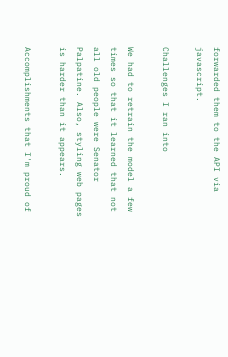forwarded them to the API via javascript.

Challenges I ran into

We had to retrain the model a few times so that it learned that not all old people were Senator Palpatine. Also, styling web pages is harder than it appears.

Accomplishments that I'm proud of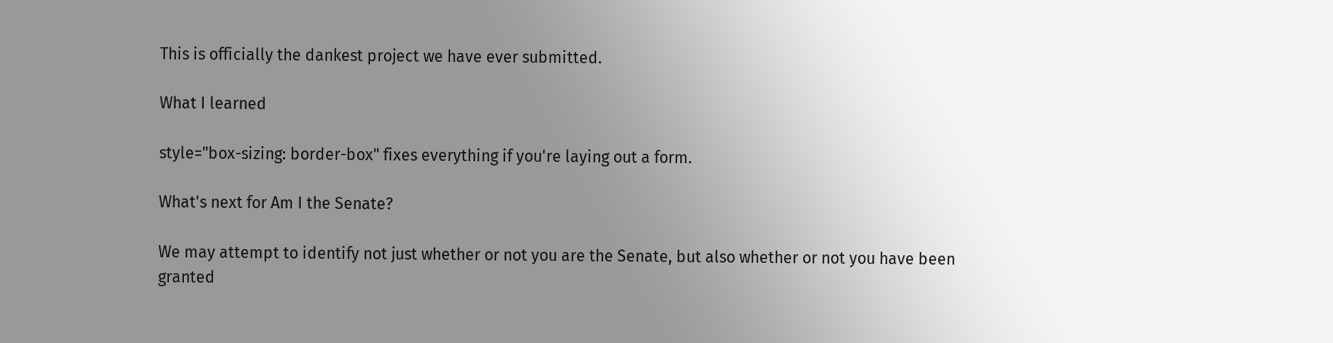This is officially the dankest project we have ever submitted.

What I learned

style="box-sizing: border-box" fixes everything if you're laying out a form.

What's next for Am I the Senate?

We may attempt to identify not just whether or not you are the Senate, but also whether or not you have been granted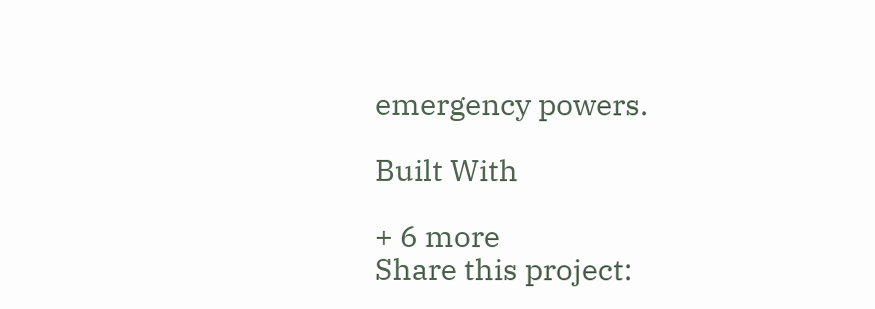emergency powers.

Built With

+ 6 more
Share this project: